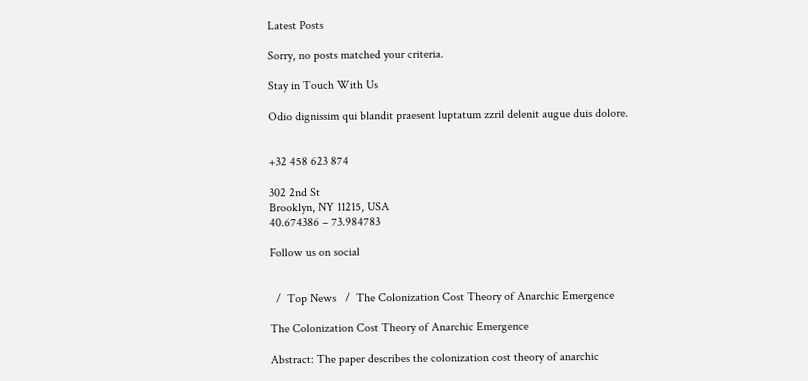Latest Posts

Sorry, no posts matched your criteria.

Stay in Touch With Us

Odio dignissim qui blandit praesent luptatum zzril delenit augue duis dolore.


+32 458 623 874

302 2nd St
Brooklyn, NY 11215, USA
40.674386 – 73.984783

Follow us on social


  /  Top News   /  The Colonization Cost Theory of Anarchic Emergence

The Colonization Cost Theory of Anarchic Emergence

Abstract: The paper describes the colonization cost theory of anarchic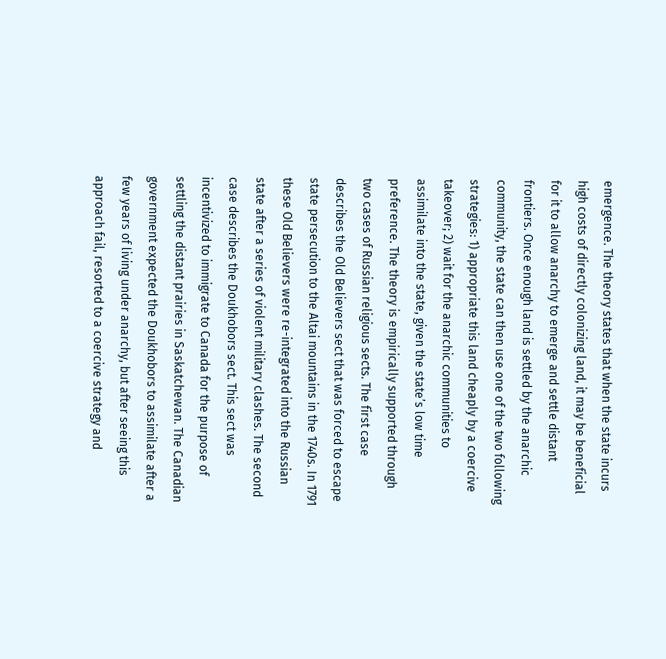emergence. The theory states that when the state incurs high costs of directly colonizing land, it may be beneficial for it to allow anarchy to emerge and settle distant frontiers. Once enough land is settled by the anarchic community, the state can then use one of the two following strategies: 1) appropriate this land cheaply by a coercive takeover; 2) wait for the anarchic communities to assimilate into the state, given the state’s low time preference. The theory is empirically supported through two cases of Russian religious sects. The first case describes the Old Believers sect that was forced to escape state persecution to the Altai mountains in the 1740s. In 1791 these Old Believers were re-integrated into the Russian state after a series of violent military clashes. The second case describes the Doukhobors sect. This sect was incentivized to immigrate to Canada for the purpose of settling the distant prairies in Saskatchewan. The Canadian government expected the Doukhobors to assimilate after a few years of living under anarchy, but after seeing this approach fail, resorted to a coercive strategy and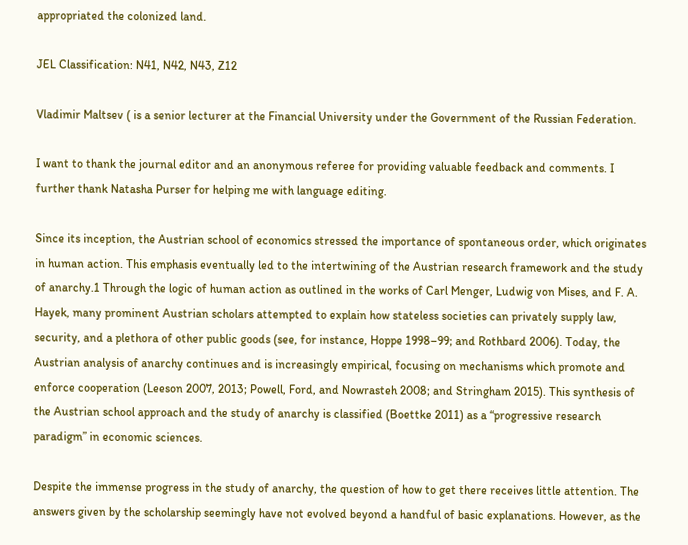appropriated the colonized land.

JEL Classification: N41, N42, N43, Z12

Vladimir Maltsev ( is a senior lecturer at the Financial University under the Government of the Russian Federation.

I want to thank the journal editor and an anonymous referee for providing valuable feedback and comments. I further thank Natasha Purser for helping me with language editing.

Since its inception, the Austrian school of economics stressed the importance of spontaneous order, which originates in human action. This emphasis eventually led to the intertwining of the Austrian research framework and the study of anarchy.1 Through the logic of human action as outlined in the works of Carl Menger, Ludwig von Mises, and F. A. Hayek, many prominent Austrian scholars attempted to explain how stateless societies can privately supply law, security, and a plethora of other public goods (see, for instance, Hoppe 1998–99; and Rothbard 2006). Today, the Austrian analysis of anarchy continues and is increasingly empirical, focusing on mechanisms which promote and enforce cooperation (Leeson 2007, 2013; Powell, Ford, and Nowrasteh 2008; and Stringham 2015). This synthesis of the Austrian school approach and the study of anarchy is classified (Boettke 2011) as a “progressive research paradigm” in economic sciences.

Despite the immense progress in the study of anarchy, the question of how to get there receives little attention. The answers given by the scholarship seemingly have not evolved beyond a handful of basic explanations. However, as the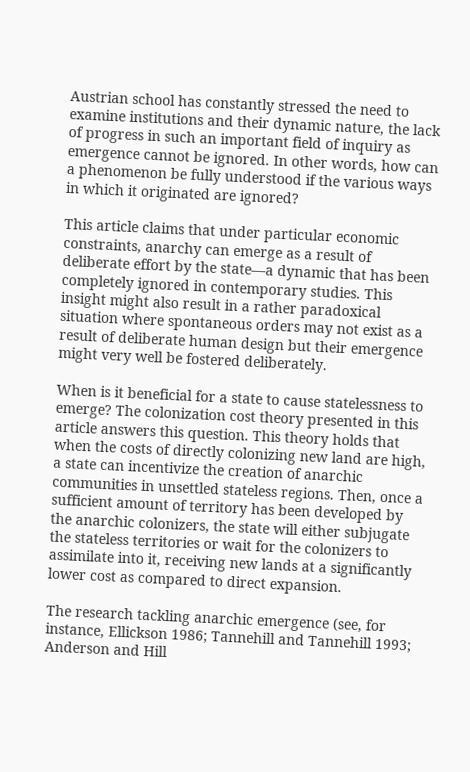Austrian school has constantly stressed the need to examine institutions and their dynamic nature, the lack of progress in such an important field of inquiry as emergence cannot be ignored. In other words, how can a phenomenon be fully understood if the various ways in which it originated are ignored?

This article claims that under particular economic constraints, anarchy can emerge as a result of deliberate effort by the state—a dynamic that has been completely ignored in contemporary studies. This insight might also result in a rather paradoxical situation where spontaneous orders may not exist as a result of deliberate human design but their emergence might very well be fostered deliberately.

When is it beneficial for a state to cause statelessness to emerge? The colonization cost theory presented in this article answers this question. This theory holds that when the costs of directly colonizing new land are high, a state can incentivize the creation of anarchic communities in unsettled stateless regions. Then, once a sufficient amount of territory has been developed by the anarchic colonizers, the state will either subjugate the stateless territories or wait for the colonizers to assimilate into it, receiving new lands at a significantly lower cost as compared to direct expansion.

The research tackling anarchic emergence (see, for instance, Ellickson 1986; Tannehill and Tannehill 1993; Anderson and Hill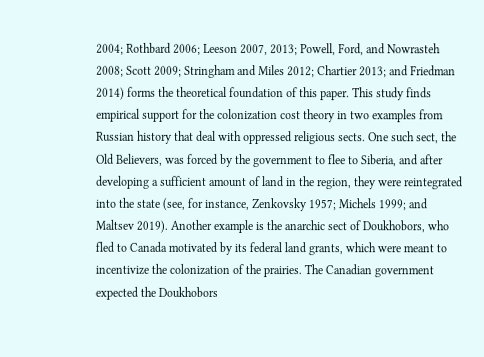2004; Rothbard 2006; Leeson 2007, 2013; Powell, Ford, and Nowrasteh 2008; Scott 2009; Stringham and Miles 2012; Chartier 2013; and Friedman 2014) forms the theoretical foundation of this paper. This study finds empirical support for the colonization cost theory in two examples from Russian history that deal with oppressed religious sects. One such sect, the Old Believers, was forced by the government to flee to Siberia, and after developing a sufficient amount of land in the region, they were reintegrated into the state (see, for instance, Zenkovsky 1957; Michels 1999; and Maltsev 2019). Another example is the anarchic sect of Doukhobors, who fled to Canada motivated by its federal land grants, which were meant to incentivize the colonization of the prairies. The Canadian government expected the Doukhobors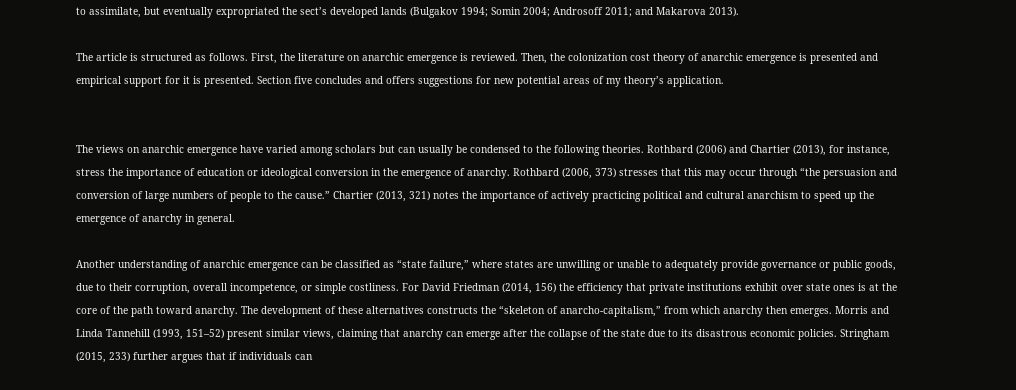to assimilate, but eventually expropriated the sect’s developed lands (Bulgakov 1994; Somin 2004; Androsoff 2011; and Makarova 2013).

The article is structured as follows. First, the literature on anarchic emergence is reviewed. Then, the colonization cost theory of anarchic emergence is presented and empirical support for it is presented. Section five concludes and offers suggestions for new potential areas of my theory’s application.


The views on anarchic emergence have varied among scholars but can usually be condensed to the following theories. Rothbard (2006) and Chartier (2013), for instance, stress the importance of education or ideological conversion in the emergence of anarchy. Rothbard (2006, 373) stresses that this may occur through “the persuasion and conversion of large numbers of people to the cause.” Chartier (2013, 321) notes the importance of actively practicing political and cultural anarchism to speed up the emergence of anarchy in general.

Another understanding of anarchic emergence can be classified as “state failure,” where states are unwilling or unable to adequately provide governance or public goods, due to their corruption, overall incompetence, or simple costliness. For David Friedman (2014, 156) the efficiency that private institutions exhibit over state ones is at the core of the path toward anarchy. The development of these alternatives constructs the “skeleton of anarcho-capitalism,” from which anarchy then emerges. Morris and Linda Tannehill (1993, 151–52) present similar views, claiming that anarchy can emerge after the collapse of the state due to its disastrous economic policies. Stringham (2015, 233) further argues that if individuals can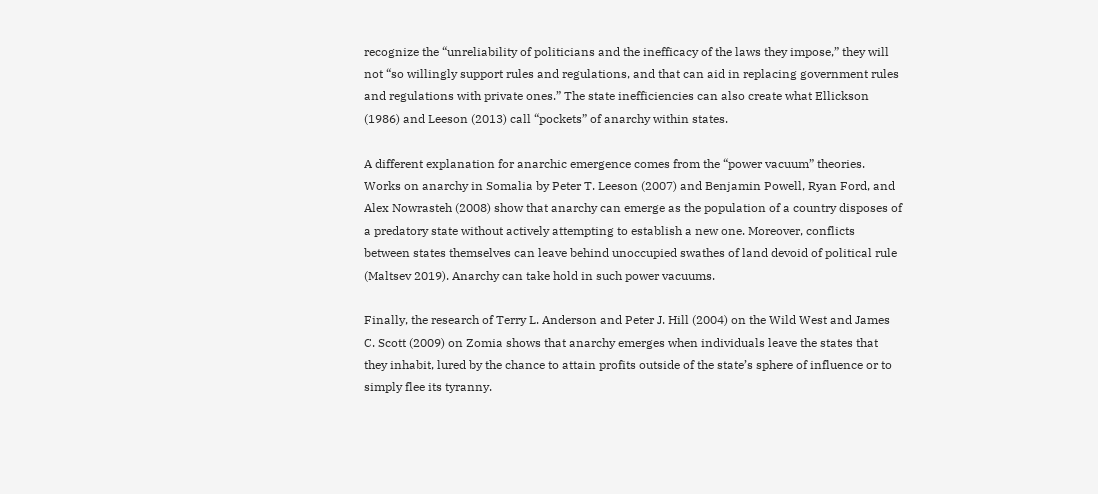recognize the “unreliability of politicians and the inefficacy of the laws they impose,” they will not “so willingly support rules and regulations, and that can aid in replacing government rules and regulations with private ones.” The state inefficiencies can also create what Ellickson (1986) and Leeson (2013) call “pockets” of anarchy within states.

A different explanation for anarchic emergence comes from the “power vacuum” theories. Works on anarchy in Somalia by Peter T. Leeson (2007) and Benjamin Powell, Ryan Ford, and Alex Nowrasteh (2008) show that anarchy can emerge as the population of a country disposes of a predatory state without actively attempting to establish a new one. Moreover, conflicts between states themselves can leave behind unoccupied swathes of land devoid of political rule (Maltsev 2019). Anarchy can take hold in such power vacuums.

Finally, the research of Terry L. Anderson and Peter J. Hill (2004) on the Wild West and James C. Scott (2009) on Zomia shows that anarchy emerges when individuals leave the states that they inhabit, lured by the chance to attain profits outside of the state’s sphere of influence or to simply flee its tyranny.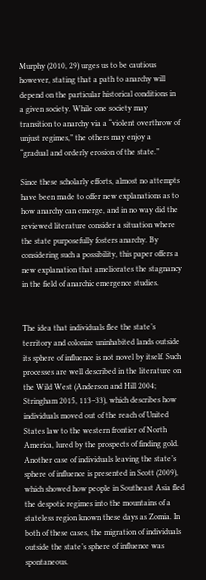Murphy (2010, 29) urges us to be cautious however, stating that a path to anarchy will depend on the particular historical conditions in a given society. While one society may transition to anarchy via a “violent overthrow of unjust regimes,” the others may enjoy a “gradual and orderly erosion of the state.”

Since these scholarly efforts, almost no attempts have been made to offer new explanations as to how anarchy can emerge, and in no way did the reviewed literature consider a situation where the state purposefully fosters anarchy. By considering such a possibility, this paper offers a new explanation that ameliorates the stagnancy in the field of anarchic emergence studies.


The idea that individuals flee the state’s territory and colonize uninhabited lands outside its sphere of influence is not novel by itself. Such processes are well described in the literature on the Wild West (Anderson and Hill 2004; Stringham 2015, 113–33), which describes how individuals moved out of the reach of United States law to the western frontier of North America, lured by the prospects of finding gold. Another case of individuals leaving the state’s sphere of influence is presented in Scott (2009), which showed how people in Southeast Asia fled the despotic regimes into the mountains of a stateless region known these days as Zomia. In both of these cases, the migration of individuals outside the state’s sphere of influence was spontaneous.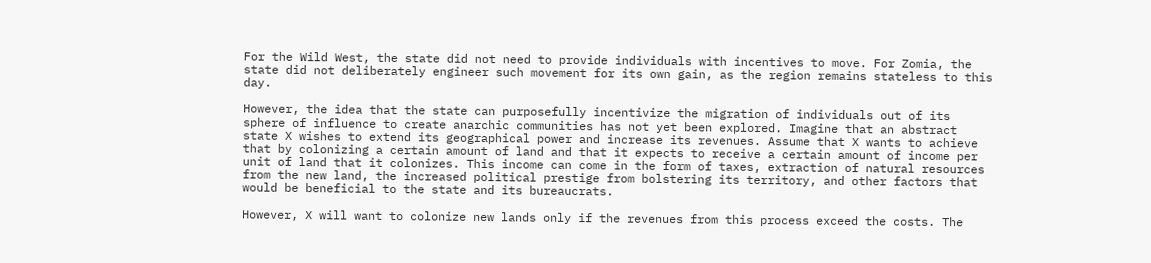For the Wild West, the state did not need to provide individuals with incentives to move. For Zomia, the state did not deliberately engineer such movement for its own gain, as the region remains stateless to this day.

However, the idea that the state can purposefully incentivize the migration of individuals out of its sphere of influence to create anarchic communities has not yet been explored. Imagine that an abstract state X wishes to extend its geographical power and increase its revenues. Assume that X wants to achieve that by colonizing a certain amount of land and that it expects to receive a certain amount of income per unit of land that it colonizes. This income can come in the form of taxes, extraction of natural resources from the new land, the increased political prestige from bolstering its territory, and other factors that would be beneficial to the state and its bureaucrats.

However, X will want to colonize new lands only if the revenues from this process exceed the costs. The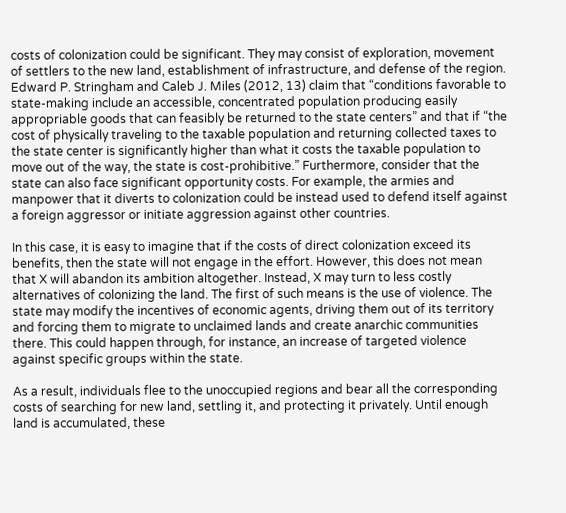costs of colonization could be significant. They may consist of exploration, movement of settlers to the new land, establishment of infrastructure, and defense of the region. Edward P. Stringham and Caleb J. Miles (2012, 13) claim that “conditions favorable to state-making include an accessible, concentrated population producing easily appropriable goods that can feasibly be returned to the state centers” and that if “the cost of physically traveling to the taxable population and returning collected taxes to the state center is significantly higher than what it costs the taxable population to move out of the way, the state is cost-prohibitive.” Furthermore, consider that the state can also face significant opportunity costs. For example, the armies and manpower that it diverts to colonization could be instead used to defend itself against a foreign aggressor or initiate aggression against other countries.

In this case, it is easy to imagine that if the costs of direct colonization exceed its benefits, then the state will not engage in the effort. However, this does not mean that X will abandon its ambition altogether. Instead, X may turn to less costly alternatives of colonizing the land. The first of such means is the use of violence. The state may modify the incentives of economic agents, driving them out of its territory and forcing them to migrate to unclaimed lands and create anarchic communities there. This could happen through, for instance, an increase of targeted violence against specific groups within the state.

As a result, individuals flee to the unoccupied regions and bear all the corresponding costs of searching for new land, settling it, and protecting it privately. Until enough land is accumulated, these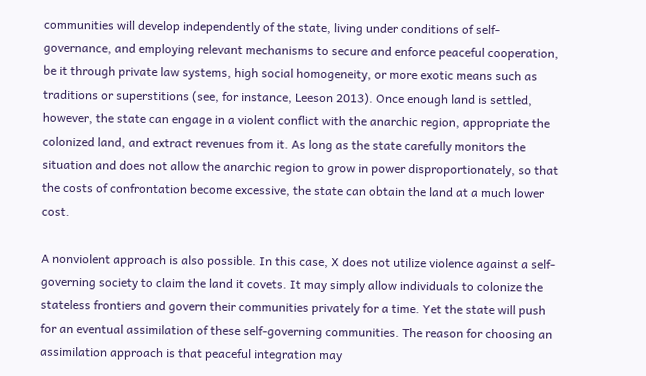communities will develop independently of the state, living under conditions of self-governance, and employing relevant mechanisms to secure and enforce peaceful cooperation, be it through private law systems, high social homogeneity, or more exotic means such as traditions or superstitions (see, for instance, Leeson 2013). Once enough land is settled, however, the state can engage in a violent conflict with the anarchic region, appropriate the colonized land, and extract revenues from it. As long as the state carefully monitors the situation and does not allow the anarchic region to grow in power disproportionately, so that the costs of confrontation become excessive, the state can obtain the land at a much lower cost.

A nonviolent approach is also possible. In this case, X does not utilize violence against a self-governing society to claim the land it covets. It may simply allow individuals to colonize the stateless frontiers and govern their communities privately for a time. Yet the state will push for an eventual assimilation of these self-governing communities. The reason for choosing an assimilation approach is that peaceful integration may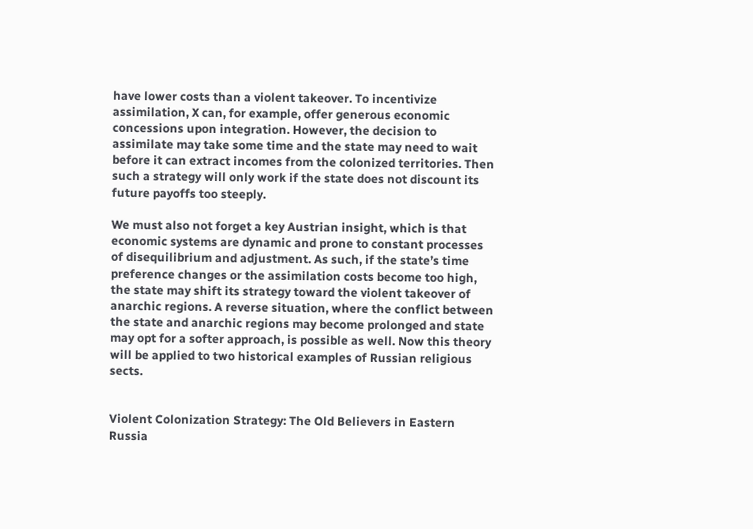have lower costs than a violent takeover. To incentivize assimilation, X can, for example, offer generous economic concessions upon integration. However, the decision to assimilate may take some time and the state may need to wait before it can extract incomes from the colonized territories. Then such a strategy will only work if the state does not discount its future payoffs too steeply.

We must also not forget a key Austrian insight, which is that economic systems are dynamic and prone to constant processes of disequilibrium and adjustment. As such, if the state’s time preference changes or the assimilation costs become too high, the state may shift its strategy toward the violent takeover of anarchic regions. A reverse situation, where the conflict between the state and anarchic regions may become prolonged and state may opt for a softer approach, is possible as well. Now this theory will be applied to two historical examples of Russian religious sects.


Violent Colonization Strategy: The Old Believers in Eastern Russia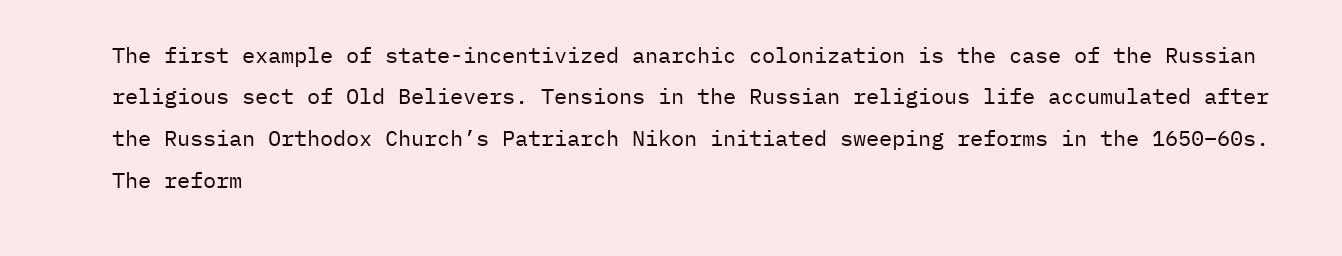The first example of state-incentivized anarchic colonization is the case of the Russian religious sect of Old Believers. Tensions in the Russian religious life accumulated after the Russian Orthodox Church’s Patriarch Nikon initiated sweeping reforms in the 1650–60s. The reform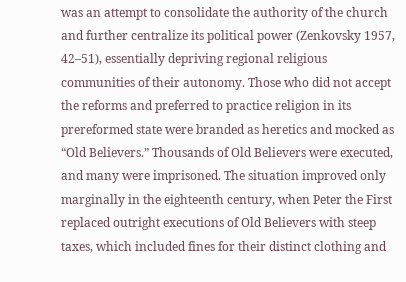was an attempt to consolidate the authority of the church and further centralize its political power (Zenkovsky 1957, 42–51), essentially depriving regional religious communities of their autonomy. Those who did not accept the reforms and preferred to practice religion in its prereformed state were branded as heretics and mocked as “Old Believers.” Thousands of Old Believers were executed, and many were imprisoned. The situation improved only marginally in the eighteenth century, when Peter the First replaced outright executions of Old Believers with steep taxes, which included fines for their distinct clothing and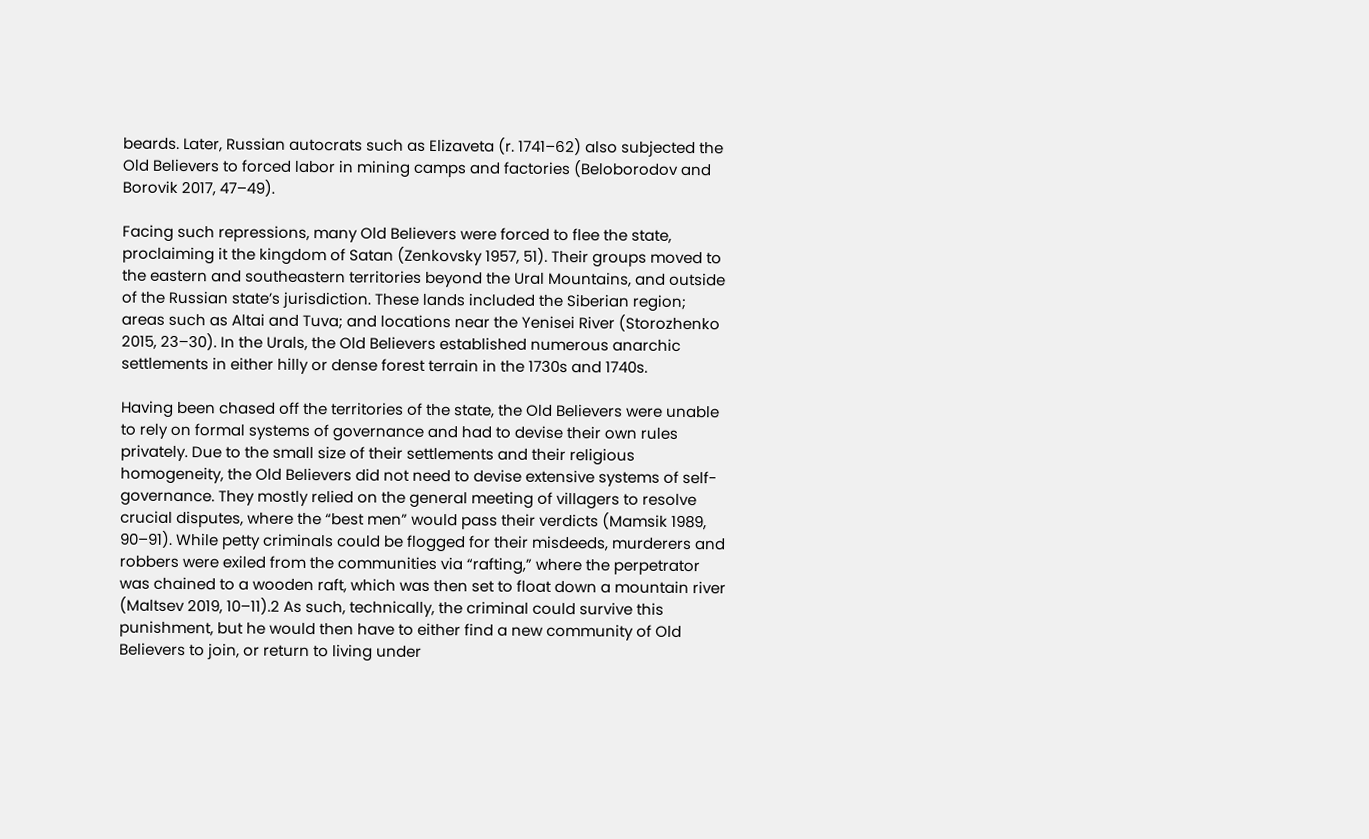beards. Later, Russian autocrats such as Elizaveta (r. 1741–62) also subjected the Old Believers to forced labor in mining camps and factories (Beloborodov and Borovik 2017, 47–49).

Facing such repressions, many Old Believers were forced to flee the state, proclaiming it the kingdom of Satan (Zenkovsky 1957, 51). Their groups moved to the eastern and southeastern territories beyond the Ural Mountains, and outside of the Russian state’s jurisdiction. These lands included the Siberian region; areas such as Altai and Tuva; and locations near the Yenisei River (Storozhenko 2015, 23–30). In the Urals, the Old Believers established numerous anarchic settlements in either hilly or dense forest terrain in the 1730s and 1740s.

Having been chased off the territories of the state, the Old Believers were unable to rely on formal systems of governance and had to devise their own rules privately. Due to the small size of their settlements and their religious homogeneity, the Old Believers did not need to devise extensive systems of self-governance. They mostly relied on the general meeting of villagers to resolve crucial disputes, where the “best men” would pass their verdicts (Mamsik 1989, 90–91). While petty criminals could be flogged for their misdeeds, murderers and robbers were exiled from the communities via “rafting,” where the perpetrator was chained to a wooden raft, which was then set to float down a mountain river (Maltsev 2019, 10–11).2 As such, technically, the criminal could survive this punishment, but he would then have to either find a new community of Old Believers to join, or return to living under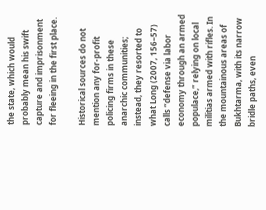the state, which would probably mean his swift capture and imprisonment for fleeing in the first place.

Historical sources do not mention any for-profit policing firms in these anarchic communities; instead, they resorted to what Long (2007, 156–57) calls “defense via labor economy through an armed populace,” relying on local militias armed with rifles. In the mountainous areas of Bukhtarma, with its narrow bridle paths, even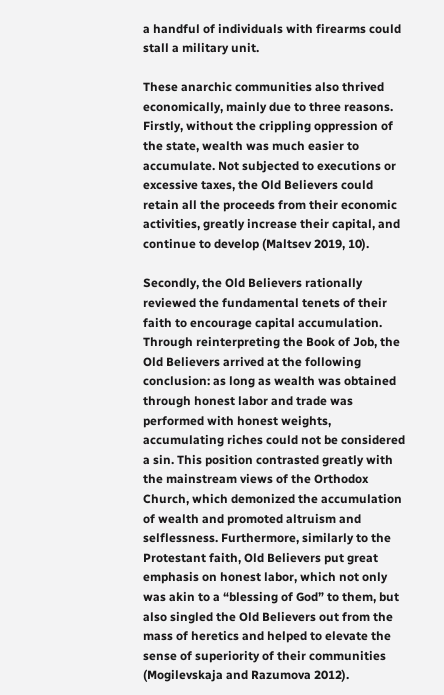a handful of individuals with firearms could stall a military unit.

These anarchic communities also thrived economically, mainly due to three reasons. Firstly, without the crippling oppression of the state, wealth was much easier to accumulate. Not subjected to executions or excessive taxes, the Old Believers could retain all the proceeds from their economic activities, greatly increase their capital, and continue to develop (Maltsev 2019, 10).

Secondly, the Old Believers rationally reviewed the fundamental tenets of their faith to encourage capital accumulation. Through reinterpreting the Book of Job, the Old Believers arrived at the following conclusion: as long as wealth was obtained through honest labor and trade was performed with honest weights, accumulating riches could not be considered a sin. This position contrasted greatly with the mainstream views of the Orthodox Church, which demonized the accumulation of wealth and promoted altruism and selflessness. Furthermore, similarly to the Protestant faith, Old Believers put great emphasis on honest labor, which not only was akin to a “blessing of God” to them, but also singled the Old Believers out from the mass of heretics and helped to elevate the sense of superiority of their communities (Mogilevskaja and Razumova 2012).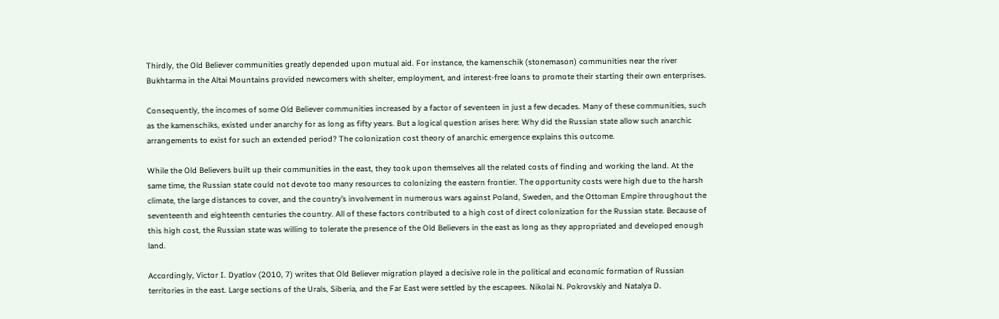Thirdly, the Old Believer communities greatly depended upon mutual aid. For instance, the kamenschik (stonemason) communities near the river Bukhtarma in the Altai Mountains provided newcomers with shelter, employment, and interest-free loans to promote their starting their own enterprises.

Consequently, the incomes of some Old Believer communities increased by a factor of seventeen in just a few decades. Many of these communities, such as the kamenschiks, existed under anarchy for as long as fifty years. But a logical question arises here: Why did the Russian state allow such anarchic arrangements to exist for such an extended period? The colonization cost theory of anarchic emergence explains this outcome.

While the Old Believers built up their communities in the east, they took upon themselves all the related costs of finding and working the land. At the same time, the Russian state could not devote too many resources to colonizing the eastern frontier. The opportunity costs were high due to the harsh climate, the large distances to cover, and the country’s involvement in numerous wars against Poland, Sweden, and the Ottoman Empire throughout the seventeenth and eighteenth centuries the country. All of these factors contributed to a high cost of direct colonization for the Russian state. Because of this high cost, the Russian state was willing to tolerate the presence of the Old Believers in the east as long as they appropriated and developed enough land.

Accordingly, Victor I. Dyatlov (2010, 7) writes that Old Believer migration played a decisive role in the political and economic formation of Russian territories in the east. Large sections of the Urals, Siberia, and the Far East were settled by the escapees. Nikolai N. Pokrovskiy and Natalya D.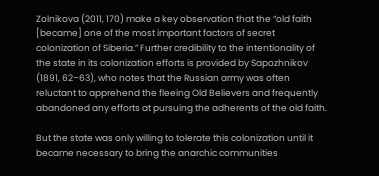Zolnikova (2011, 170) make a key observation that the “old faith [became] one of the most important factors of secret colonization of Siberia.” Further credibility to the intentionality of the state in its colonization efforts is provided by Sapozhnikov (1891, 62–63), who notes that the Russian army was often reluctant to apprehend the fleeing Old Believers and frequently abandoned any efforts at pursuing the adherents of the old faith.

But the state was only willing to tolerate this colonization until it became necessary to bring the anarchic communities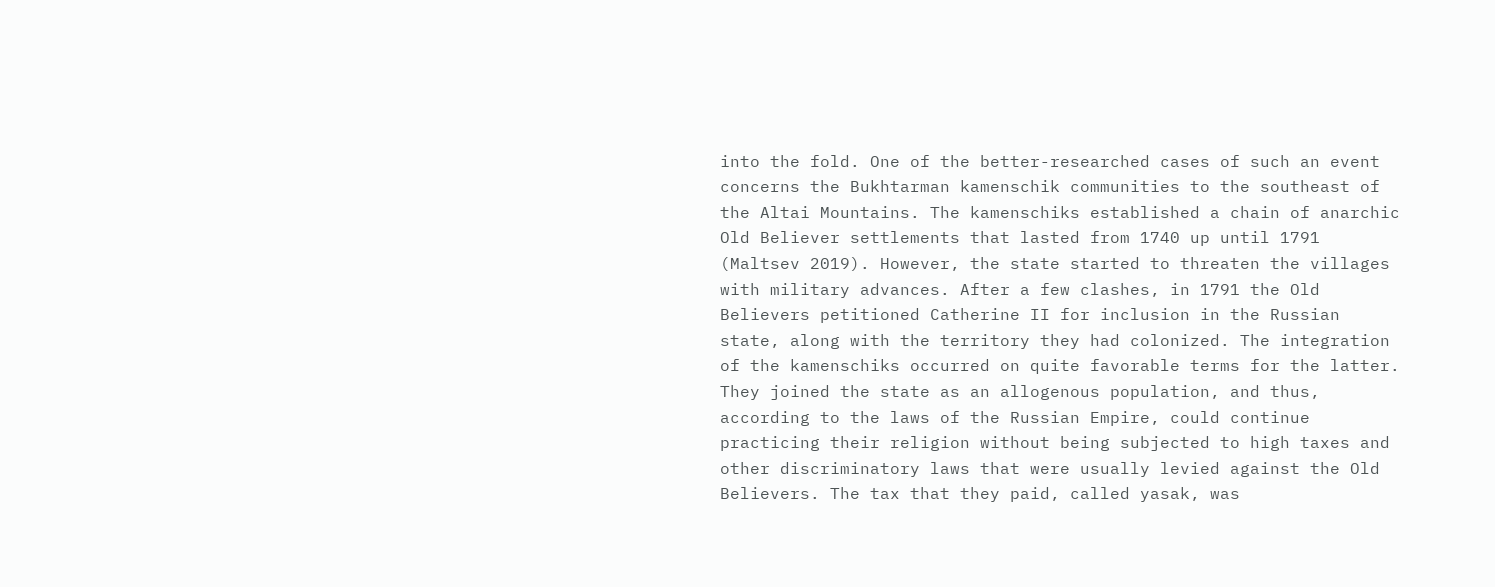into the fold. One of the better-researched cases of such an event concerns the Bukhtarman kamenschik communities to the southeast of the Altai Mountains. The kamenschiks established a chain of anarchic Old Believer settlements that lasted from 1740 up until 1791 (Maltsev 2019). However, the state started to threaten the villages with military advances. After a few clashes, in 1791 the Old Believers petitioned Catherine II for inclusion in the Russian state, along with the territory they had colonized. The integration of the kamenschiks occurred on quite favorable terms for the latter. They joined the state as an allogenous population, and thus, according to the laws of the Russian Empire, could continue practicing their religion without being subjected to high taxes and other discriminatory laws that were usually levied against the Old Believers. The tax that they paid, called yasak, was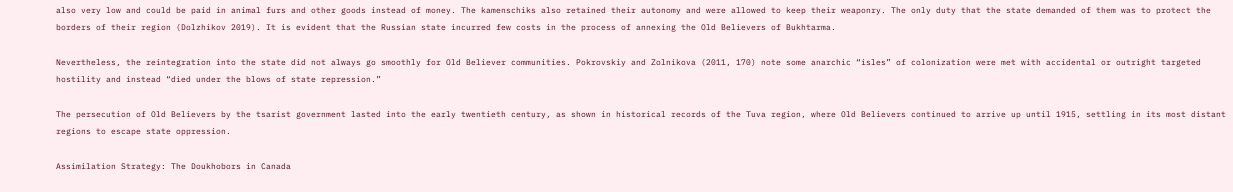also very low and could be paid in animal furs and other goods instead of money. The kamenschiks also retained their autonomy and were allowed to keep their weaponry. The only duty that the state demanded of them was to protect the borders of their region (Dolzhikov 2019). It is evident that the Russian state incurred few costs in the process of annexing the Old Believers of Bukhtarma.

Nevertheless, the reintegration into the state did not always go smoothly for Old Believer communities. Pokrovskiy and Zolnikova (2011, 170) note some anarchic “isles” of colonization were met with accidental or outright targeted hostility and instead “died under the blows of state repression.”

The persecution of Old Believers by the tsarist government lasted into the early twentieth century, as shown in historical records of the Tuva region, where Old Believers continued to arrive up until 1915, settling in its most distant regions to escape state oppression.

Assimilation Strategy: The Doukhobors in Canada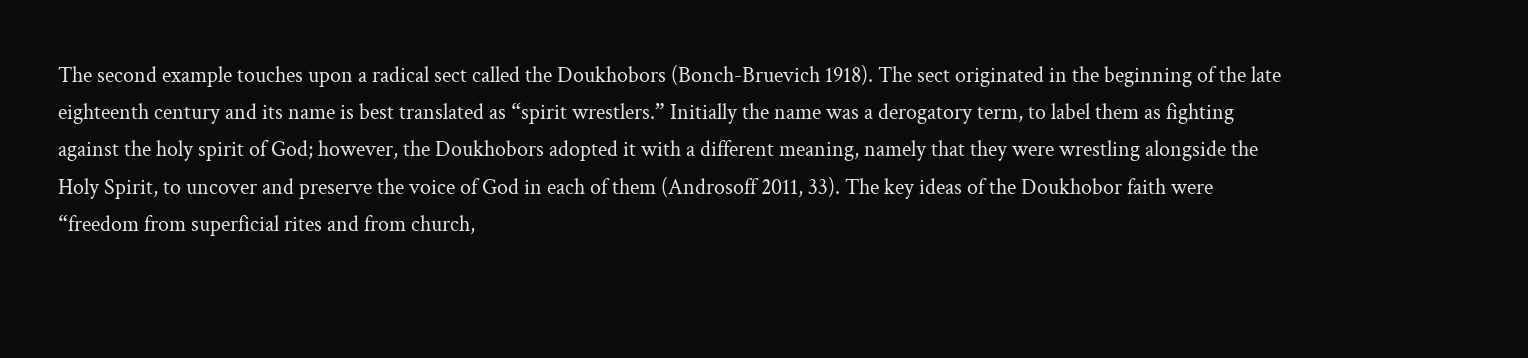The second example touches upon a radical sect called the Doukhobors (Bonch-Bruevich 1918). The sect originated in the beginning of the late eighteenth century and its name is best translated as “spirit wrestlers.” Initially the name was a derogatory term, to label them as fighting against the holy spirit of God; however, the Doukhobors adopted it with a different meaning, namely that they were wrestling alongside the Holy Spirit, to uncover and preserve the voice of God in each of them (Androsoff 2011, 33). The key ideas of the Doukhobor faith were “freedom from superficial rites and from church,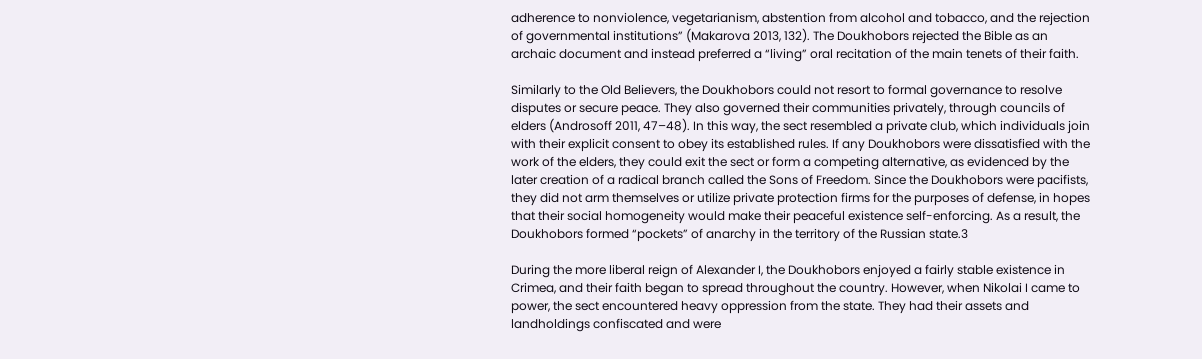adherence to nonviolence, vegetarianism, abstention from alcohol and tobacco, and the rejection of governmental institutions” (Makarova 2013, 132). The Doukhobors rejected the Bible as an archaic document and instead preferred a “living” oral recitation of the main tenets of their faith.

Similarly to the Old Believers, the Doukhobors could not resort to formal governance to resolve disputes or secure peace. They also governed their communities privately, through councils of elders (Androsoff 2011, 47–48). In this way, the sect resembled a private club, which individuals join with their explicit consent to obey its established rules. If any Doukhobors were dissatisfied with the work of the elders, they could exit the sect or form a competing alternative, as evidenced by the later creation of a radical branch called the Sons of Freedom. Since the Doukhobors were pacifists, they did not arm themselves or utilize private protection firms for the purposes of defense, in hopes that their social homogeneity would make their peaceful existence self-enforcing. As a result, the Doukhobors formed “pockets” of anarchy in the territory of the Russian state.3

During the more liberal reign of Alexander I, the Doukhobors enjoyed a fairly stable existence in Crimea, and their faith began to spread throughout the country. However, when Nikolai I came to power, the sect encountered heavy oppression from the state. They had their assets and landholdings confiscated and were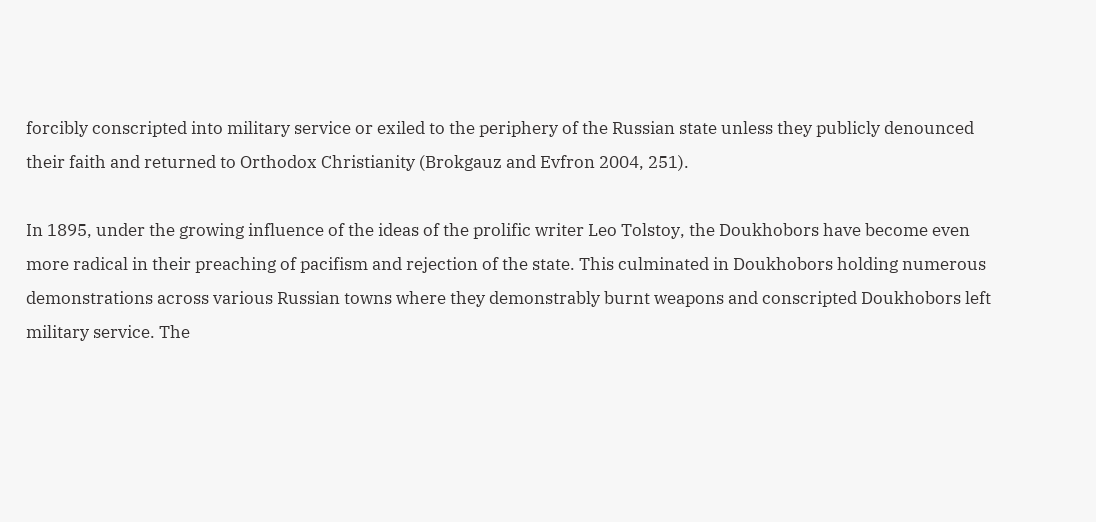forcibly conscripted into military service or exiled to the periphery of the Russian state unless they publicly denounced their faith and returned to Orthodox Christianity (Brokgauz and Evfron 2004, 251).

In 1895, under the growing influence of the ideas of the prolific writer Leo Tolstoy, the Doukhobors have become even more radical in their preaching of pacifism and rejection of the state. This culminated in Doukhobors holding numerous demonstrations across various Russian towns where they demonstrably burnt weapons and conscripted Doukhobors left military service. The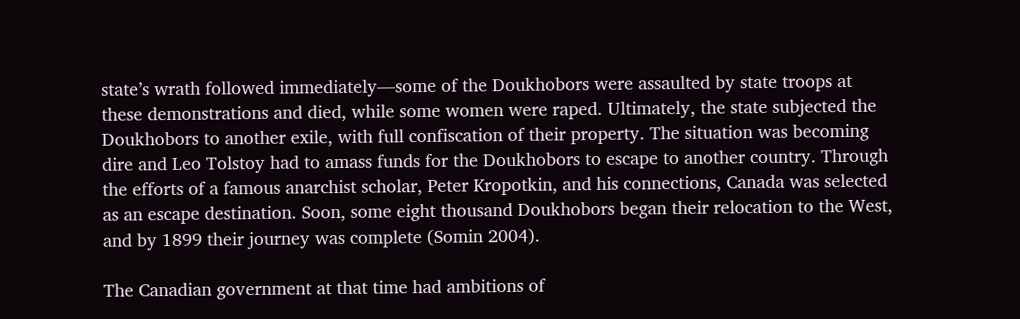state’s wrath followed immediately—some of the Doukhobors were assaulted by state troops at these demonstrations and died, while some women were raped. Ultimately, the state subjected the Doukhobors to another exile, with full confiscation of their property. The situation was becoming dire and Leo Tolstoy had to amass funds for the Doukhobors to escape to another country. Through the efforts of a famous anarchist scholar, Peter Kropotkin, and his connections, Canada was selected as an escape destination. Soon, some eight thousand Doukhobors began their relocation to the West, and by 1899 their journey was complete (Somin 2004).

The Canadian government at that time had ambitions of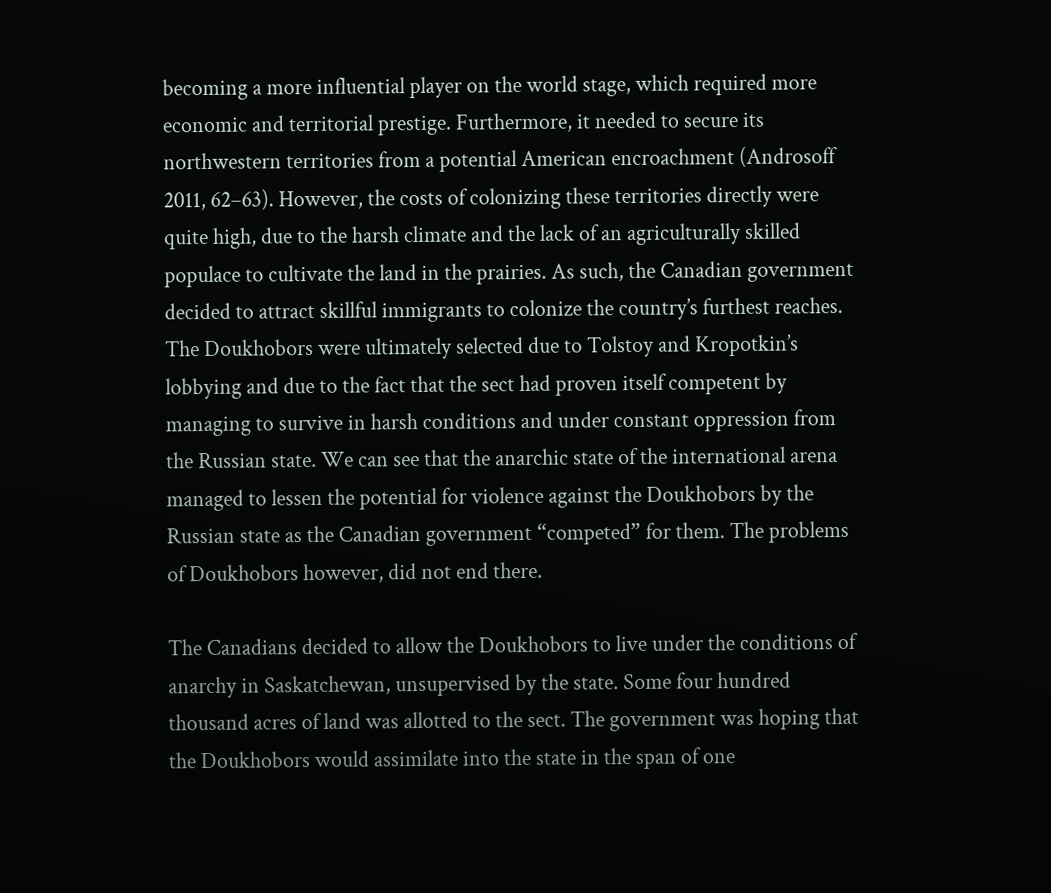becoming a more influential player on the world stage, which required more economic and territorial prestige. Furthermore, it needed to secure its northwestern territories from a potential American encroachment (Androsoff 2011, 62–63). However, the costs of colonizing these territories directly were quite high, due to the harsh climate and the lack of an agriculturally skilled populace to cultivate the land in the prairies. As such, the Canadian government decided to attract skillful immigrants to colonize the country’s furthest reaches. The Doukhobors were ultimately selected due to Tolstoy and Kropotkin’s lobbying and due to the fact that the sect had proven itself competent by managing to survive in harsh conditions and under constant oppression from the Russian state. We can see that the anarchic state of the international arena managed to lessen the potential for violence against the Doukhobors by the Russian state as the Canadian government “competed” for them. The problems of Doukhobors however, did not end there.

The Canadians decided to allow the Doukhobors to live under the conditions of anarchy in Saskatchewan, unsupervised by the state. Some four hundred thousand acres of land was allotted to the sect. The government was hoping that the Doukhobors would assimilate into the state in the span of one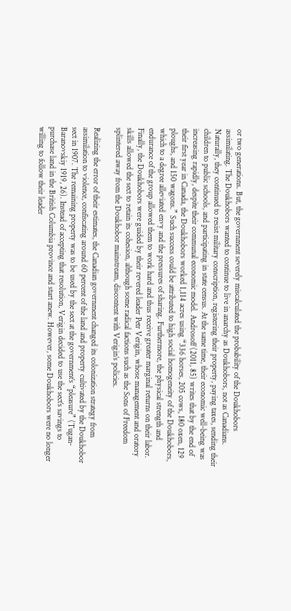or two generations. But, the government severely miscalculated the probability of the Doukhobors assimilating. The Doukhobors wanted to continue to live in anarchy as Doukhobors, not as Canadians. Naturally, they continued to resist military conscription, registering their property, paying taxes, sending their children to public schools, and participating in state census. At the same time, their economic well-being was increasing rapidly, despite their communal economic model. Androsoff (2011, 85) writes that by the end of their first year in Canada, the Doukhobors worked 1,114 acres using “336 horses, 205 cows, 180 oxen, 129 ploughs, and 150 wagons.” Such success could be attributed to high social homogeneity of the Doukhobors, which to a degree alleviated envy and the pressures of sharing. Furthermore, the physical strength and endurance of the group allowed them to work hard and thus receive greater marginal returns on their labor. Finally, the Doukhobors were guided by their revered leader Petr Verigin, whose management and oratory skills allowed the sect to retain its cohesion, although some radical factions such as the Sons of Freedom splintered away from the Doukhobor mainstream, discontent with Verigin’s policies.

Realizing the error of their estimates, the Canadian government changed its colonization strategy from assimilation to violence, confiscating around 60 percent of the land and property cultivated by the Doukhobor sect in 1907. The remaining property was to be used by the sect at the government’s “pleasure” (Tugan-Baranovskiy 1919, 26). Instead of accepting that resolution, Verigin decided to use the sect’s savings to purchase land in the British Columbia province and start anew. However, some Doukhobors were no longer willing to follow their leader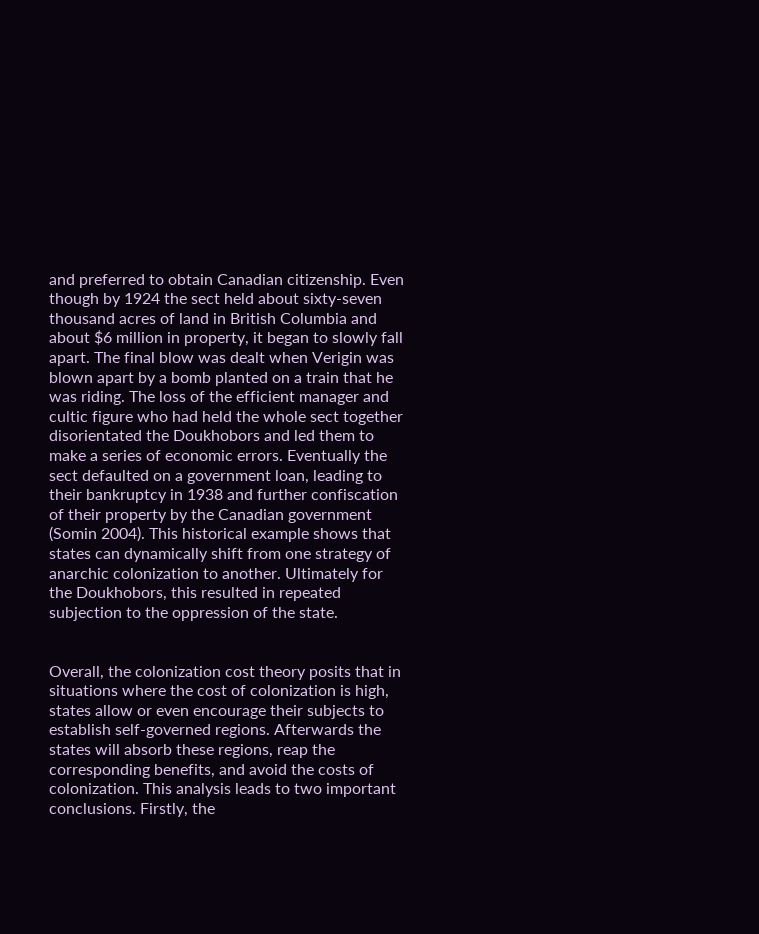and preferred to obtain Canadian citizenship. Even though by 1924 the sect held about sixty-seven thousand acres of land in British Columbia and about $6 million in property, it began to slowly fall apart. The final blow was dealt when Verigin was blown apart by a bomb planted on a train that he was riding. The loss of the efficient manager and cultic figure who had held the whole sect together disorientated the Doukhobors and led them to make a series of economic errors. Eventually the sect defaulted on a government loan, leading to their bankruptcy in 1938 and further confiscation of their property by the Canadian government (Somin 2004). This historical example shows that states can dynamically shift from one strategy of anarchic colonization to another. Ultimately for the Doukhobors, this resulted in repeated subjection to the oppression of the state.


Overall, the colonization cost theory posits that in situations where the cost of colonization is high, states allow or even encourage their subjects to establish self-governed regions. Afterwards the states will absorb these regions, reap the corresponding benefits, and avoid the costs of colonization. This analysis leads to two important conclusions. Firstly, the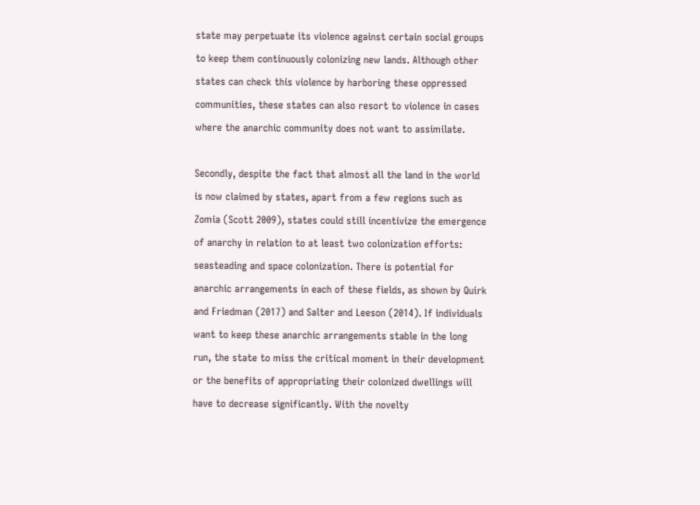state may perpetuate its violence against certain social groups to keep them continuously colonizing new lands. Although other states can check this violence by harboring these oppressed communities, these states can also resort to violence in cases where the anarchic community does not want to assimilate.

Secondly, despite the fact that almost all the land in the world is now claimed by states, apart from a few regions such as Zomia (Scott 2009), states could still incentivize the emergence of anarchy in relation to at least two colonization efforts: seasteading and space colonization. There is potential for anarchic arrangements in each of these fields, as shown by Quirk and Friedman (2017) and Salter and Leeson (2014). If individuals want to keep these anarchic arrangements stable in the long run, the state to miss the critical moment in their development or the benefits of appropriating their colonized dwellings will have to decrease significantly. With the novelty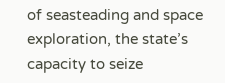of seasteading and space exploration, the state’s capacity to seize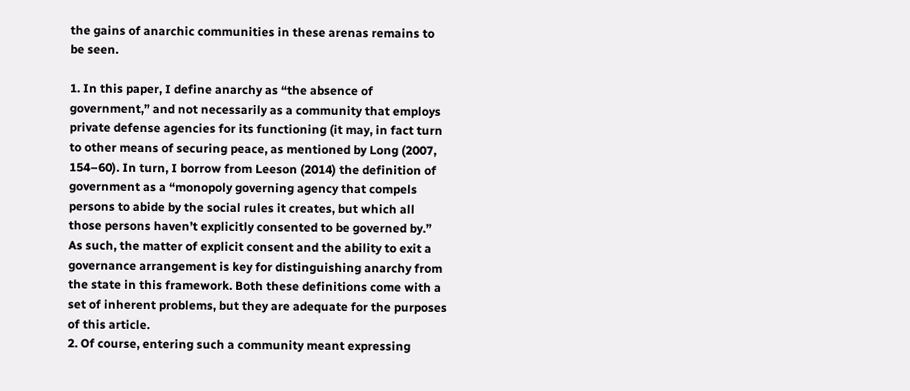the gains of anarchic communities in these arenas remains to be seen.

1. In this paper, I define anarchy as “the absence of government,” and not necessarily as a community that employs private defense agencies for its functioning (it may, in fact turn to other means of securing peace, as mentioned by Long (2007, 154–60). In turn, I borrow from Leeson (2014) the definition of government as a “monopoly governing agency that compels persons to abide by the social rules it creates, but which all those persons haven’t explicitly consented to be governed by.” As such, the matter of explicit consent and the ability to exit a governance arrangement is key for distinguishing anarchy from the state in this framework. Both these definitions come with a set of inherent problems, but they are adequate for the purposes of this article.
2. Of course, entering such a community meant expressing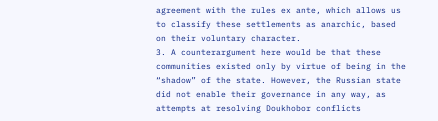agreement with the rules ex ante, which allows us to classify these settlements as anarchic, based on their voluntary character.
3. A counterargument here would be that these communities existed only by virtue of being in the “shadow” of the state. However, the Russian state did not enable their governance in any way, as attempts at resolving Doukhobor conflicts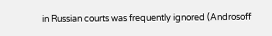in Russian courts was frequently ignored (Androsoff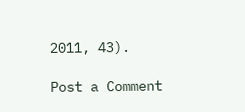2011, 43).

Post a Comment